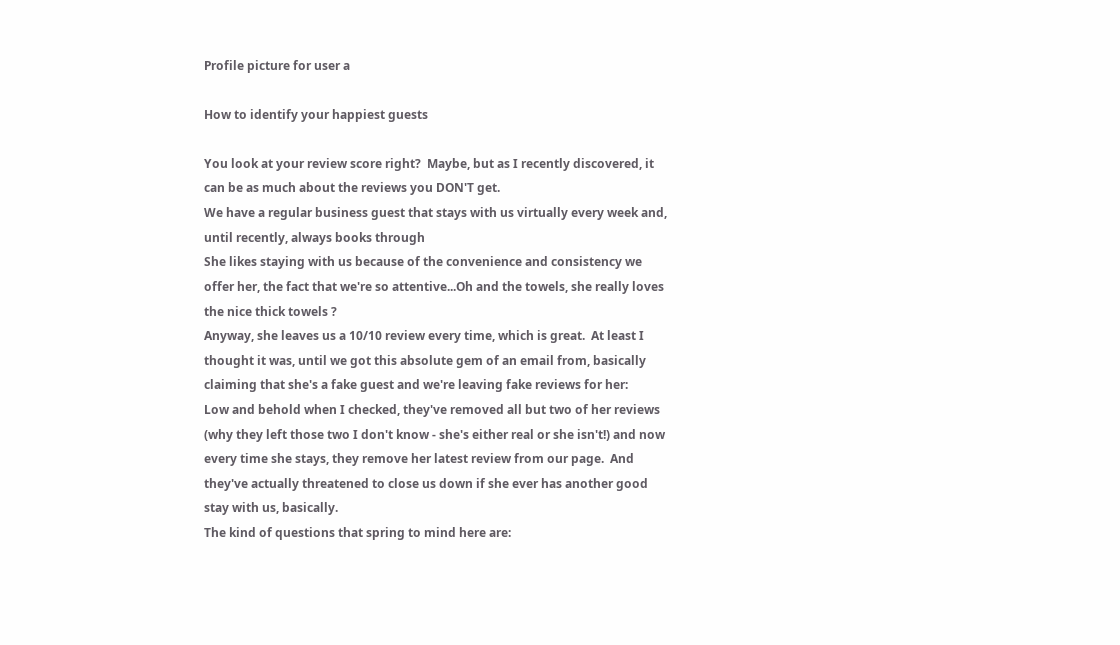Profile picture for user a

How to identify your happiest guests

You look at your review score right?  Maybe, but as I recently discovered, it can be as much about the reviews you DON'T get.
We have a regular business guest that stays with us virtually every week and, until recently, always books through
She likes staying with us because of the convenience and consistency we offer her, the fact that we're so attentive...Oh and the towels, she really loves the nice thick towels ?
Anyway, she leaves us a 10/10 review every time, which is great.  At least I thought it was, until we got this absolute gem of an email from, basically claiming that she's a fake guest and we're leaving fake reviews for her:
Low and behold when I checked, they've removed all but two of her reviews (why they left those two I don't know - she's either real or she isn't!) and now every time she stays, they remove her latest review from our page.  And they've actually threatened to close us down if she ever has another good stay with us, basically.
The kind of questions that spring to mind here are: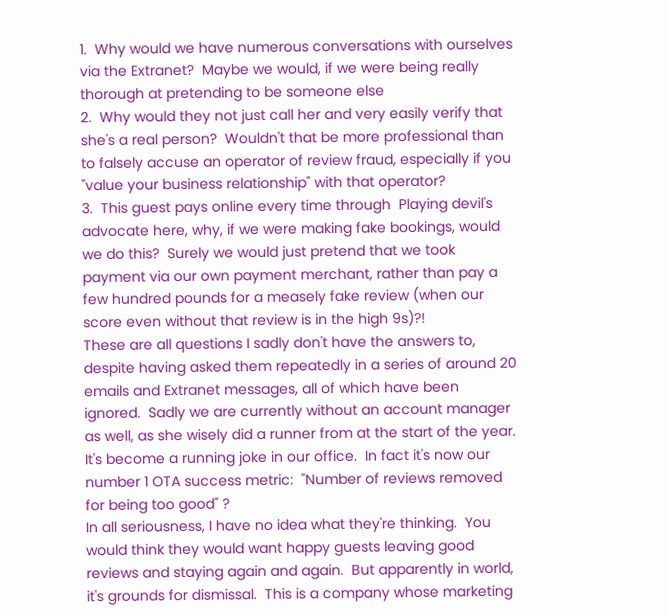1.  Why would we have numerous conversations with ourselves via the Extranet?  Maybe we would, if we were being really thorough at pretending to be someone else
2.  Why would they not just call her and very easily verify that she's a real person?  Wouldn't that be more professional than to falsely accuse an operator of review fraud, especially if you "value your business relationship" with that operator?
3.  This guest pays online every time through  Playing devil's advocate here, why, if we were making fake bookings, would we do this?  Surely we would just pretend that we took payment via our own payment merchant, rather than pay a few hundred pounds for a measely fake review (when our score even without that review is in the high 9s)?!
These are all questions I sadly don't have the answers to, despite having asked them repeatedly in a series of around 20 emails and Extranet messages, all of which have been ignored.  Sadly we are currently without an account manager as well, as she wisely did a runner from at the start of the year.
It's become a running joke in our office.  In fact it's now our number 1 OTA success metric:  "Number of reviews removed for being too good" ?
In all seriousness, I have no idea what they're thinking.  You would think they would want happy guests leaving good reviews and staying again and again.  But apparently in world, it's grounds for dismissal.  This is a company whose marketing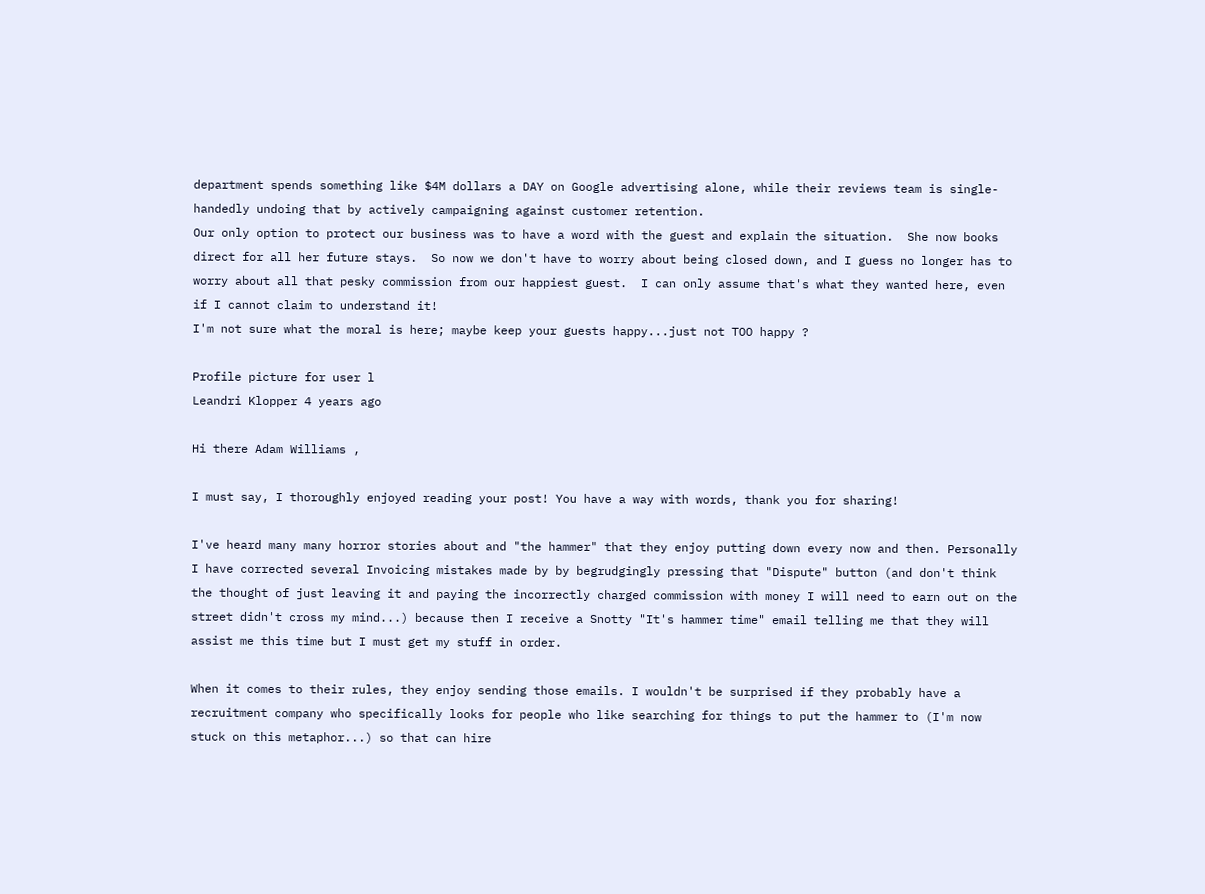department spends something like $4M dollars a DAY on Google advertising alone, while their reviews team is single-handedly undoing that by actively campaigning against customer retention.
Our only option to protect our business was to have a word with the guest and explain the situation.  She now books direct for all her future stays.  So now we don't have to worry about being closed down, and I guess no longer has to worry about all that pesky commission from our happiest guest.  I can only assume that's what they wanted here, even if I cannot claim to understand it!
I'm not sure what the moral is here; maybe keep your guests happy...just not TOO happy ?

Profile picture for user l
Leandri Klopper 4 years ago

Hi there Adam Williams ,

I must say, I thoroughly enjoyed reading your post! You have a way with words, thank you for sharing!

I've heard many many horror stories about and "the hammer" that they enjoy putting down every now and then. Personally I have corrected several Invoicing mistakes made by by begrudgingly pressing that "Dispute" button (and don't think the thought of just leaving it and paying the incorrectly charged commission with money I will need to earn out on the street didn't cross my mind...) because then I receive a Snotty "It's hammer time" email telling me that they will assist me this time but I must get my stuff in order.

When it comes to their rules, they enjoy sending those emails. I wouldn't be surprised if they probably have a recruitment company who specifically looks for people who like searching for things to put the hammer to (I'm now stuck on this metaphor...) so that can hire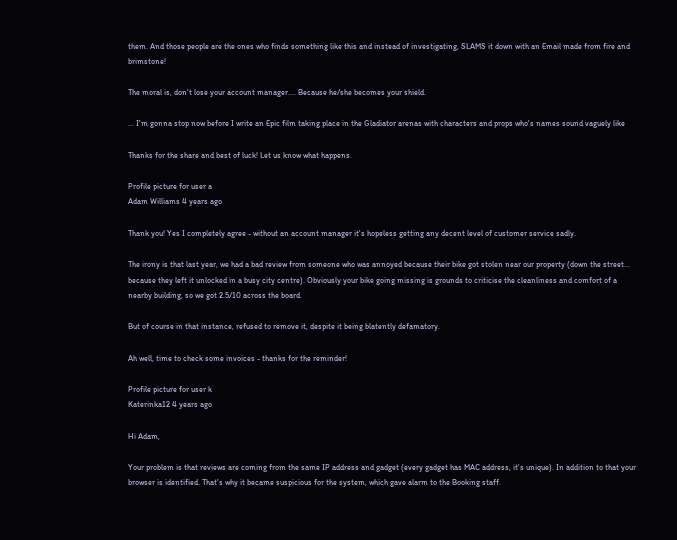them. And those people are the ones who finds something like this and instead of investigating, SLAMS it down with an Email made from fire and brimstone!

The moral is, don't lose your account manager.... Because he/she becomes your shield.

... I'm gonna stop now before I write an Epic film taking place in the Gladiator arenas with characters and props who's names sound vaguely like

Thanks for the share and best of luck! Let us know what happens.

Profile picture for user a
Adam Williams 4 years ago

Thank you! Yes I completely agree - without an account manager it's hopeless getting any decent level of customer service sadly.

The irony is that last year, we had a bad review from someone who was annoyed because their bike got stolen near our property (down the street... because they left it unlocked in a busy city centre). Obviously your bike going missing is grounds to criticise the cleanliness and comfort of a nearby building, so we got 2.5/10 across the board.

But of course in that instance, refused to remove it, despite it being blatently defamatory.

Ah well, time to check some invoices - thanks for the reminder!

Profile picture for user k
Katerinka12 4 years ago

Hi Adam,

Your problem is that reviews are coming from the same IP address and gadget (every gadget has MAC address, it's unique). In addition to that your browser is identified. That's why it became suspicious for the system, which gave alarm to the Booking staff.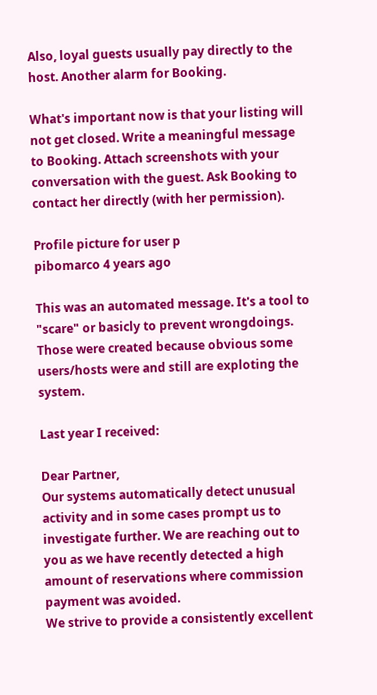Also, loyal guests usually pay directly to the host. Another alarm for Booking.

What's important now is that your listing will not get closed. Write a meaningful message to Booking. Attach screenshots with your conversation with the guest. Ask Booking to contact her directly (with her permission).

Profile picture for user p
pibomarco 4 years ago

This was an automated message. It's a tool to "scare" or basicly to prevent wrongdoings.
Those were created because obvious some users/hosts were and still are exploting the system.

Last year I received:

Dear Partner,
Our systems automatically detect unusual activity and in some cases prompt us to investigate further. We are reaching out to you as we have recently detected a high amount of reservations where commission payment was avoided.
We strive to provide a consistently excellent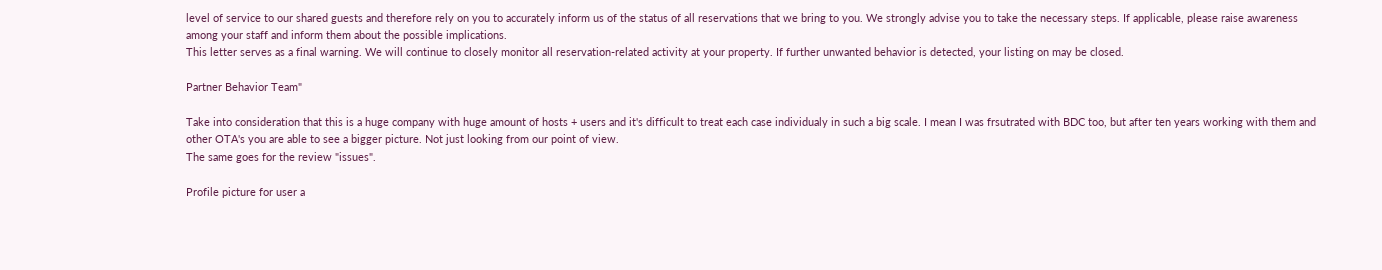level of service to our shared guests and therefore rely on you to accurately inform us of the status of all reservations that we bring to you. We strongly advise you to take the necessary steps. If applicable, please raise awareness among your staff and inform them about the possible implications.
This letter serves as a final warning. We will continue to closely monitor all reservation-related activity at your property. If further unwanted behavior is detected, your listing on may be closed.

Partner Behavior Team"

Take into consideration that this is a huge company with huge amount of hosts + users and it's difficult to treat each case individualy in such a big scale. I mean I was frsutrated with BDC too, but after ten years working with them and other OTA's you are able to see a bigger picture. Not just looking from our point of view.
The same goes for the review "issues".

Profile picture for user a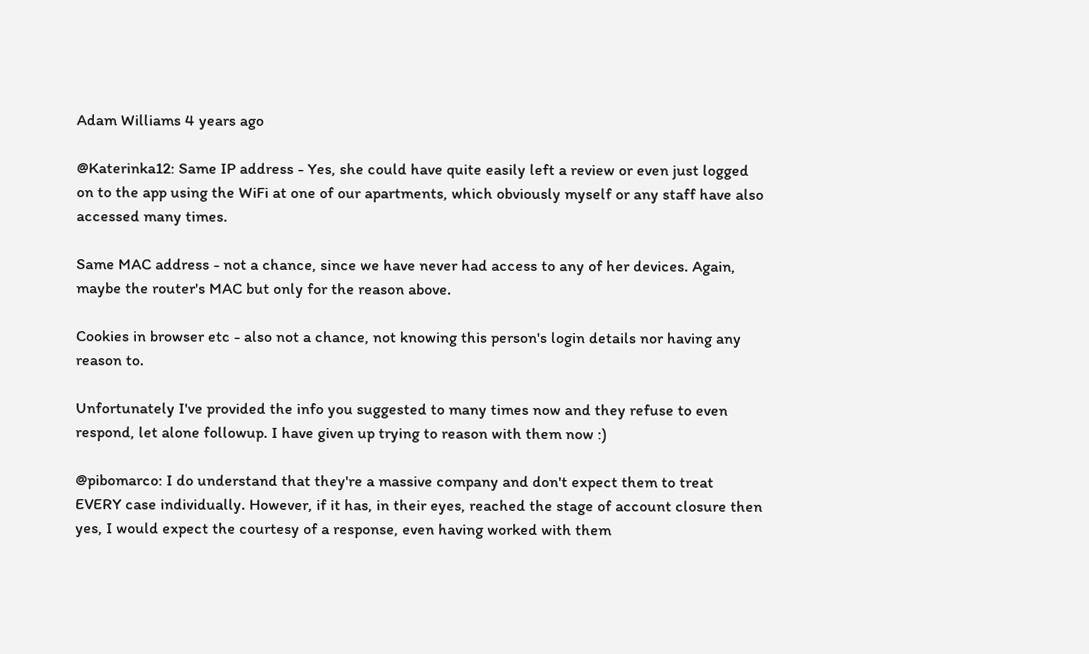Adam Williams 4 years ago

@Katerinka12: Same IP address - Yes, she could have quite easily left a review or even just logged on to the app using the WiFi at one of our apartments, which obviously myself or any staff have also accessed many times.

Same MAC address - not a chance, since we have never had access to any of her devices. Again, maybe the router's MAC but only for the reason above.

Cookies in browser etc - also not a chance, not knowing this person's login details nor having any reason to.

Unfortunately I've provided the info you suggested to many times now and they refuse to even respond, let alone followup. I have given up trying to reason with them now :)

@pibomarco: I do understand that they're a massive company and don't expect them to treat EVERY case individually. However, if it has, in their eyes, reached the stage of account closure then yes, I would expect the courtesy of a response, even having worked with them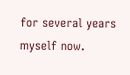for several years myself now.